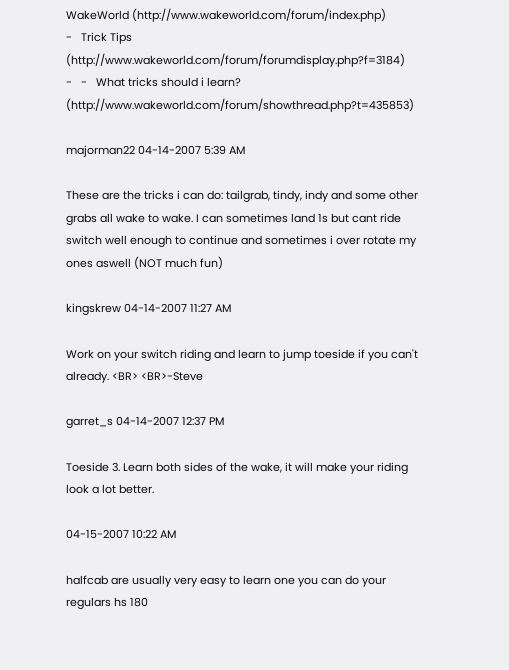WakeWorld (http://www.wakeworld.com/forum/index.php)
-   Trick Tips (http://www.wakeworld.com/forum/forumdisplay.php?f=3184)
-   -   What tricks should i learn? (http://www.wakeworld.com/forum/showthread.php?t=435853)

majorman22 04-14-2007 5:39 AM

These are the tricks i can do: tailgrab, tindy, indy and some other grabs all wake to wake. I can sometimes land 1s but cant ride switch well enough to continue and sometimes i over rotate my ones aswell (NOT much fun)

kingskrew 04-14-2007 11:27 AM

Work on your switch riding and learn to jump toeside if you can't already. <BR> <BR>-Steve

garret_s 04-14-2007 12:37 PM

Toeside 3. Learn both sides of the wake, it will make your riding look a lot better.

04-15-2007 10:22 AM

halfcab are usually very easy to learn one you can do your regulars hs 180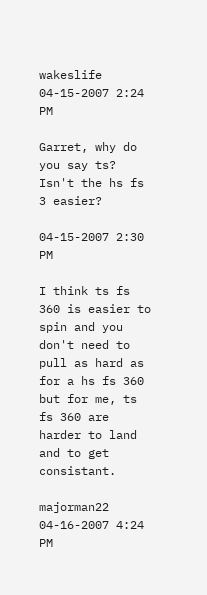wakeslife 04-15-2007 2:24 PM

Garret, why do you say ts? Isn't the hs fs 3 easier?

04-15-2007 2:30 PM

I think ts fs 360 is easier to spin and you don't need to pull as hard as for a hs fs 360 but for me, ts fs 360 are harder to land and to get consistant.

majorman22 04-16-2007 4:24 PM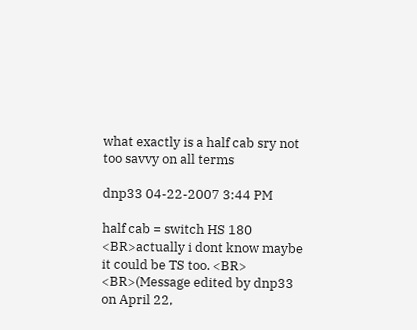what exactly is a half cab sry not too savvy on all terms

dnp33 04-22-2007 3:44 PM

half cab = switch HS 180 <BR>actually i dont know maybe it could be TS too. <BR> <BR>(Message edited by dnp33 on April 22,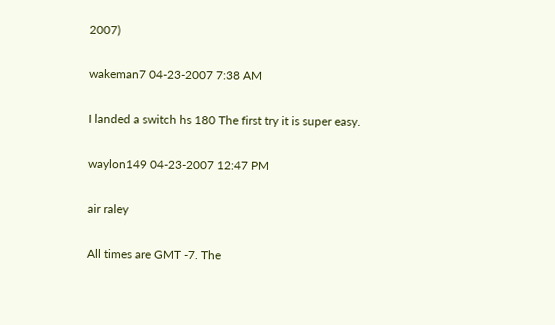2007)

wakeman7 04-23-2007 7:38 AM

I landed a switch hs 180 The first try it is super easy.

waylon149 04-23-2007 12:47 PM

air raley

All times are GMT -7. The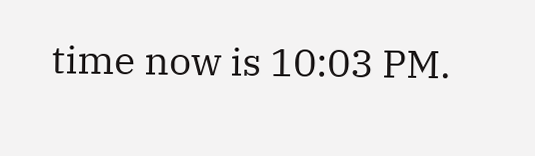time now is 10:03 PM.